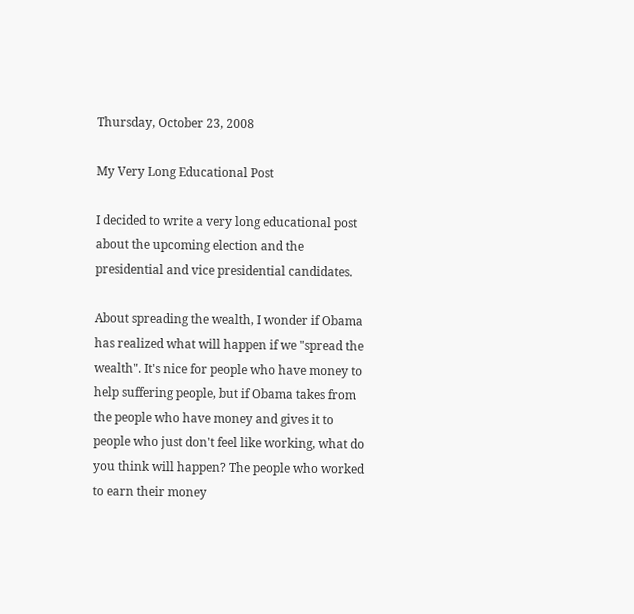Thursday, October 23, 2008

My Very Long Educational Post

I decided to write a very long educational post about the upcoming election and the presidential and vice presidential candidates.

About spreading the wealth, I wonder if Obama has realized what will happen if we "spread the wealth". It's nice for people who have money to help suffering people, but if Obama takes from the people who have money and gives it to people who just don't feel like working, what do you think will happen? The people who worked to earn their money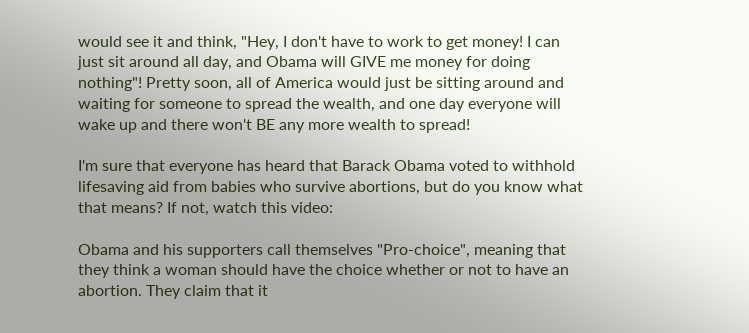would see it and think, "Hey, I don't have to work to get money! I can just sit around all day, and Obama will GIVE me money for doing nothing"! Pretty soon, all of America would just be sitting around and waiting for someone to spread the wealth, and one day everyone will wake up and there won't BE any more wealth to spread!

I'm sure that everyone has heard that Barack Obama voted to withhold lifesaving aid from babies who survive abortions, but do you know what that means? If not, watch this video:

Obama and his supporters call themselves "Pro-choice", meaning that they think a woman should have the choice whether or not to have an abortion. They claim that it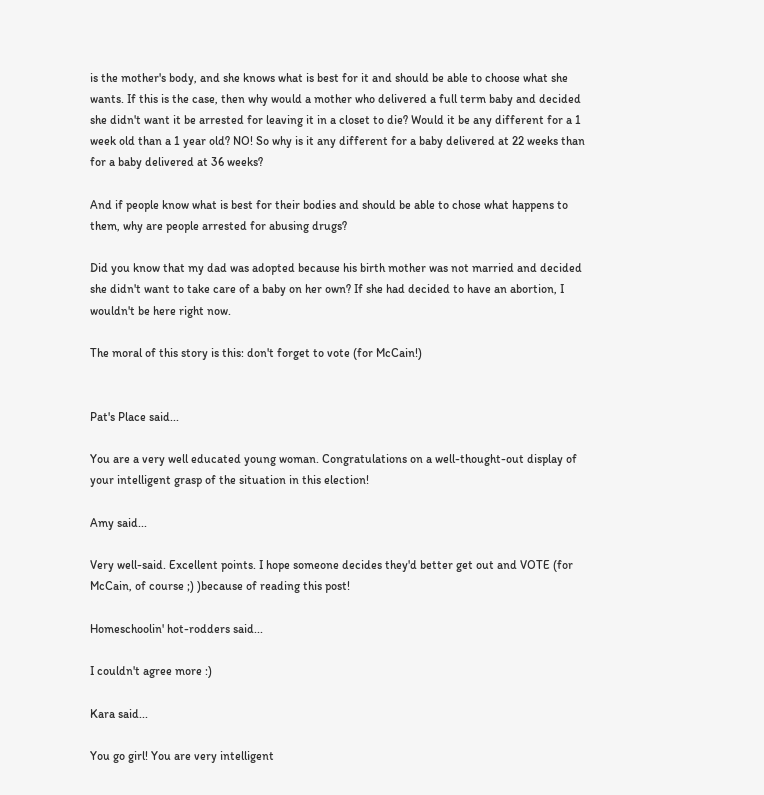is the mother's body, and she knows what is best for it and should be able to choose what she wants. If this is the case, then why would a mother who delivered a full term baby and decided she didn't want it be arrested for leaving it in a closet to die? Would it be any different for a 1 week old than a 1 year old? NO! So why is it any different for a baby delivered at 22 weeks than for a baby delivered at 36 weeks?

And if people know what is best for their bodies and should be able to chose what happens to them, why are people arrested for abusing drugs?

Did you know that my dad was adopted because his birth mother was not married and decided she didn't want to take care of a baby on her own? If she had decided to have an abortion, I wouldn't be here right now.

The moral of this story is this: don't forget to vote (for McCain!)


Pat's Place said...

You are a very well educated young woman. Congratulations on a well-thought-out display of your intelligent grasp of the situation in this election!

Amy said...

Very well-said. Excellent points. I hope someone decides they'd better get out and VOTE (for McCain, of course ;) )because of reading this post!

Homeschoolin' hot-rodders said...

I couldn't agree more :)

Kara said...

You go girl! You are very intelligent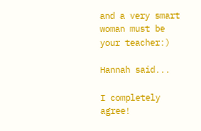and a very smart woman must be your teacher:)

Hannah said...

I completely agree!